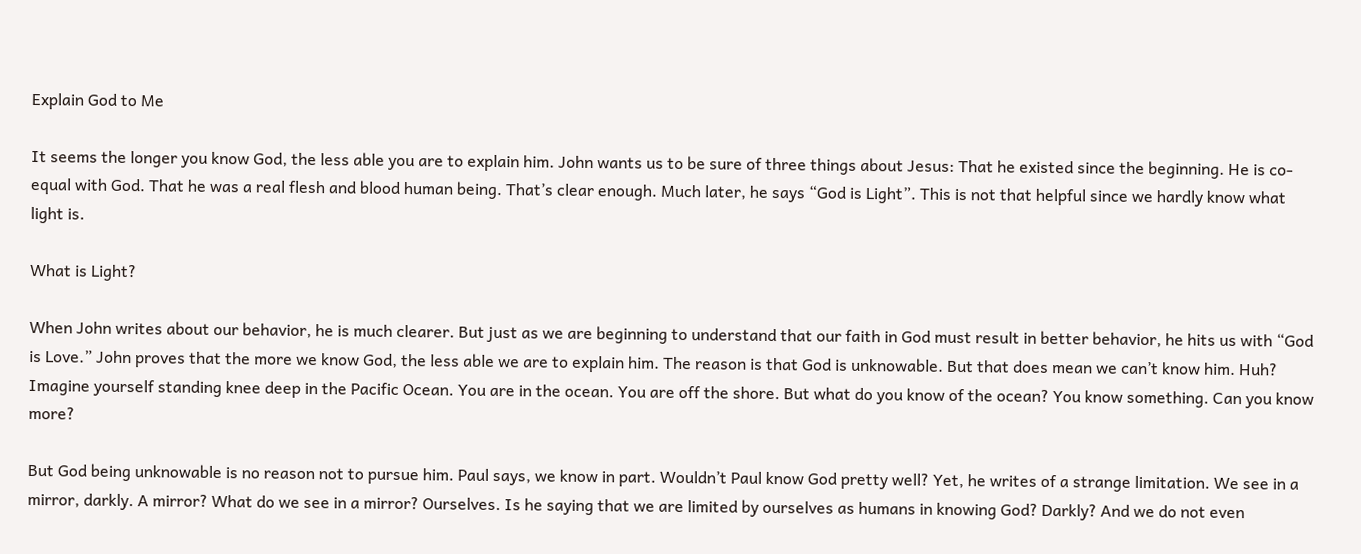Explain God to Me

It seems the longer you know God, the less able you are to explain him. John wants us to be sure of three things about Jesus: That he existed since the beginning. He is co-equal with God. That he was a real flesh and blood human being. That’s clear enough. Much later, he says “God is Light”. This is not that helpful since we hardly know what light is.

What is Light?

When John writes about our behavior, he is much clearer. But just as we are beginning to understand that our faith in God must result in better behavior, he hits us with “God is Love.” John proves that the more we know God, the less able we are to explain him. The reason is that God is unknowable. But that does mean we can’t know him. Huh? Imagine yourself standing knee deep in the Pacific Ocean. You are in the ocean. You are off the shore. But what do you know of the ocean? You know something. Can you know more?

But God being unknowable is no reason not to pursue him. Paul says, we know in part. Wouldn’t Paul know God pretty well? Yet, he writes of a strange limitation. We see in a mirror, darkly. A mirror? What do we see in a mirror? Ourselves. Is he saying that we are limited by ourselves as humans in knowing God? Darkly? And we do not even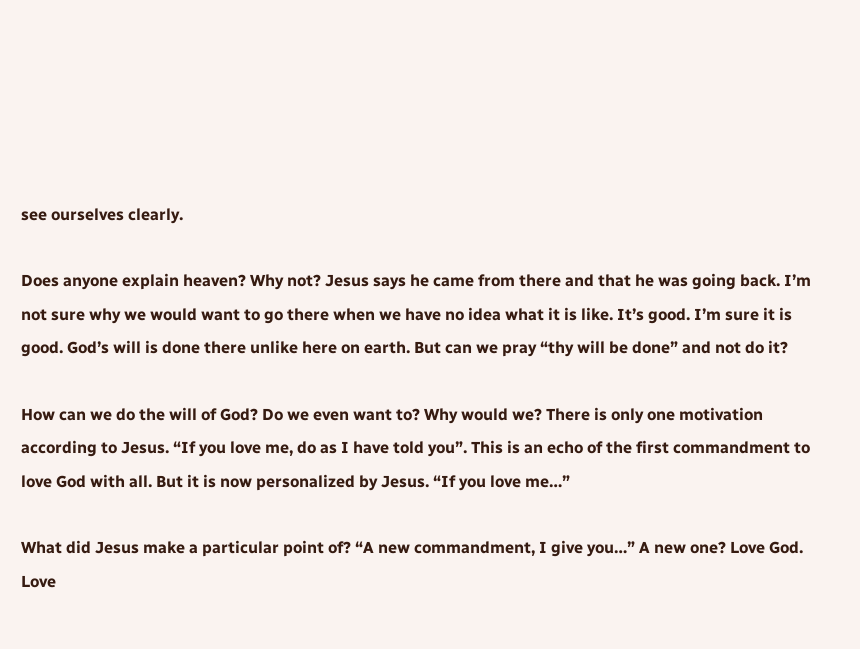see ourselves clearly.

Does anyone explain heaven? Why not? Jesus says he came from there and that he was going back. I’m not sure why we would want to go there when we have no idea what it is like. It’s good. I’m sure it is good. God’s will is done there unlike here on earth. But can we pray “thy will be done” and not do it?

How can we do the will of God? Do we even want to? Why would we? There is only one motivation according to Jesus. “If you love me, do as I have told you”. This is an echo of the first commandment to love God with all. But it is now personalized by Jesus. “If you love me…”

What did Jesus make a particular point of? “A new commandment, I give you…” A new one? Love God. Love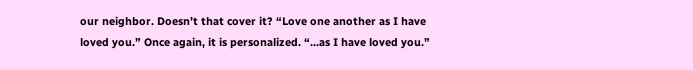our neighbor. Doesn’t that cover it? “Love one another as I have loved you.” Once again, it is personalized. “…as I have loved you.”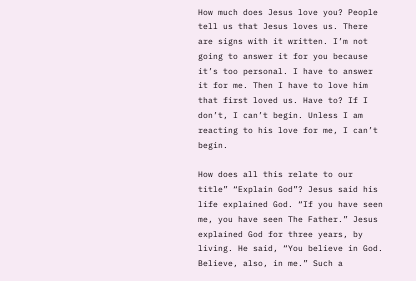How much does Jesus love you? People tell us that Jesus loves us. There are signs with it written. I’m not going to answer it for you because it’s too personal. I have to answer it for me. Then I have to love him that first loved us. Have to? If I don’t, I can’t begin. Unless I am reacting to his love for me, I can’t begin.

How does all this relate to our title” “Explain God”? Jesus said his life explained God. “If you have seen me, you have seen The Father.” Jesus explained God for three years, by living. He said, “You believe in God. Believe, also, in me.” Such a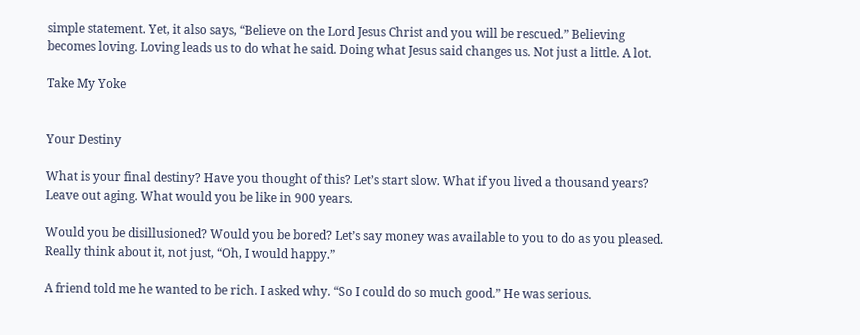simple statement. Yet, it also says, “Believe on the Lord Jesus Christ and you will be rescued.” Believing becomes loving. Loving leads us to do what he said. Doing what Jesus said changes us. Not just a little. A lot.

Take My Yoke


Your Destiny

What is your final destiny? Have you thought of this? Let’s start slow. What if you lived a thousand years? Leave out aging. What would you be like in 900 years.

Would you be disillusioned? Would you be bored? Let’s say money was available to you to do as you pleased. Really think about it, not just, “Oh, I would happy.”

A friend told me he wanted to be rich. I asked why. “So I could do so much good.” He was serious.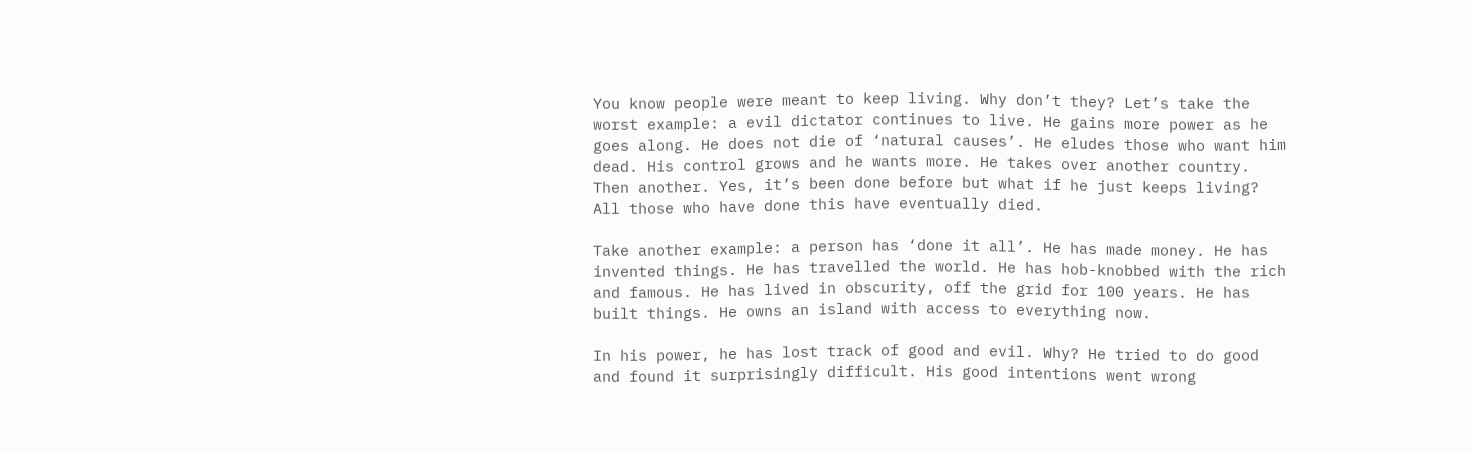You know people were meant to keep living. Why don’t they? Let’s take the worst example: a evil dictator continues to live. He gains more power as he goes along. He does not die of ‘natural causes’. He eludes those who want him dead. His control grows and he wants more. He takes over another country. Then another. Yes, it’s been done before but what if he just keeps living? All those who have done this have eventually died.

Take another example: a person has ‘done it all’. He has made money. He has invented things. He has travelled the world. He has hob-knobbed with the rich and famous. He has lived in obscurity, off the grid for 100 years. He has built things. He owns an island with access to everything now.

In his power, he has lost track of good and evil. Why? He tried to do good and found it surprisingly difficult. His good intentions went wrong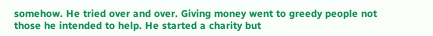somehow. He tried over and over. Giving money went to greedy people not those he intended to help. He started a charity but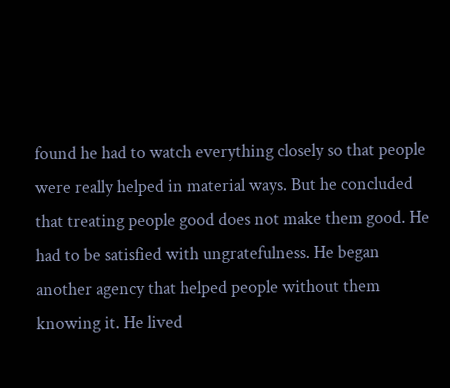found he had to watch everything closely so that people were really helped in material ways. But he concluded that treating people good does not make them good. He had to be satisfied with ungratefulness. He began another agency that helped people without them knowing it. He lived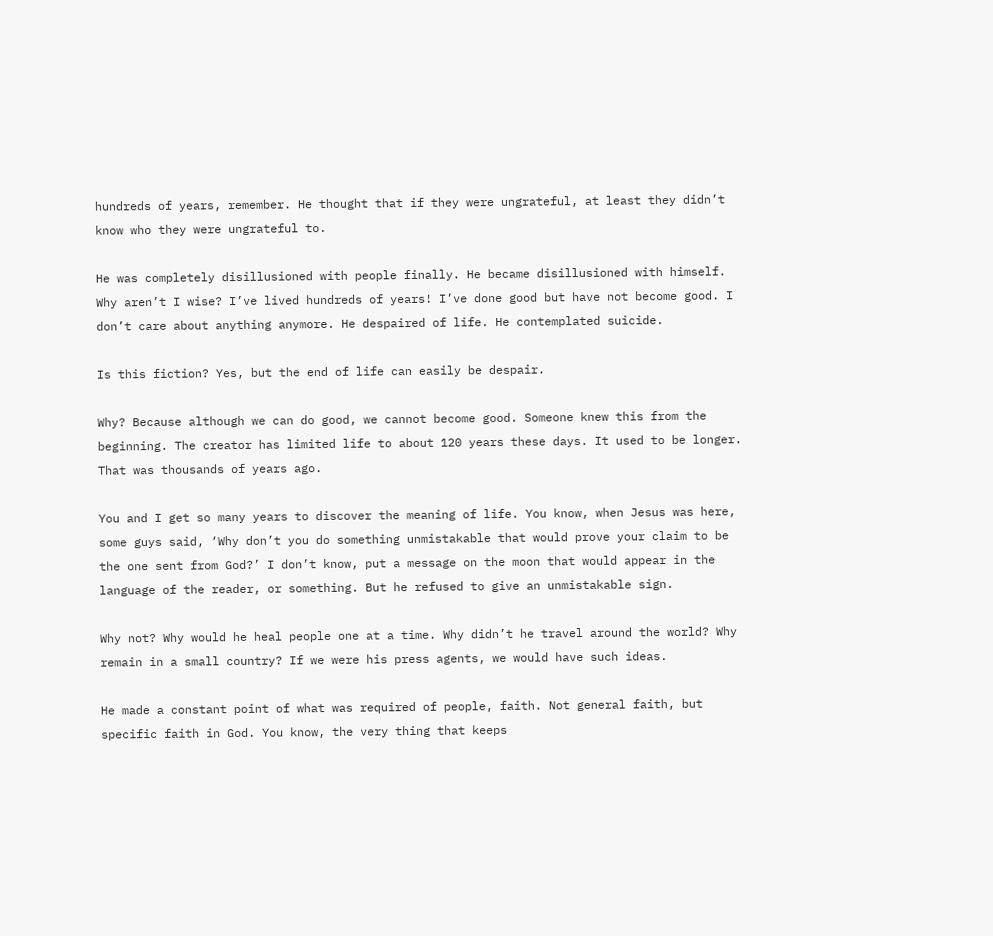hundreds of years, remember. He thought that if they were ungrateful, at least they didn’t know who they were ungrateful to.

He was completely disillusioned with people finally. He became disillusioned with himself. Why aren’t I wise? I’ve lived hundreds of years! I’ve done good but have not become good. I don’t care about anything anymore. He despaired of life. He contemplated suicide.

Is this fiction? Yes, but the end of life can easily be despair.

Why? Because although we can do good, we cannot become good. Someone knew this from the beginning. The creator has limited life to about 120 years these days. It used to be longer. That was thousands of years ago.

You and I get so many years to discover the meaning of life. You know, when Jesus was here, some guys said, ‘Why don’t you do something unmistakable that would prove your claim to be the one sent from God?’ I don’t know, put a message on the moon that would appear in the language of the reader, or something. But he refused to give an unmistakable sign.

Why not? Why would he heal people one at a time. Why didn’t he travel around the world? Why remain in a small country? If we were his press agents, we would have such ideas.

He made a constant point of what was required of people, faith. Not general faith, but specific faith in God. You know, the very thing that keeps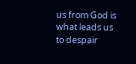us from God is what leads us to despair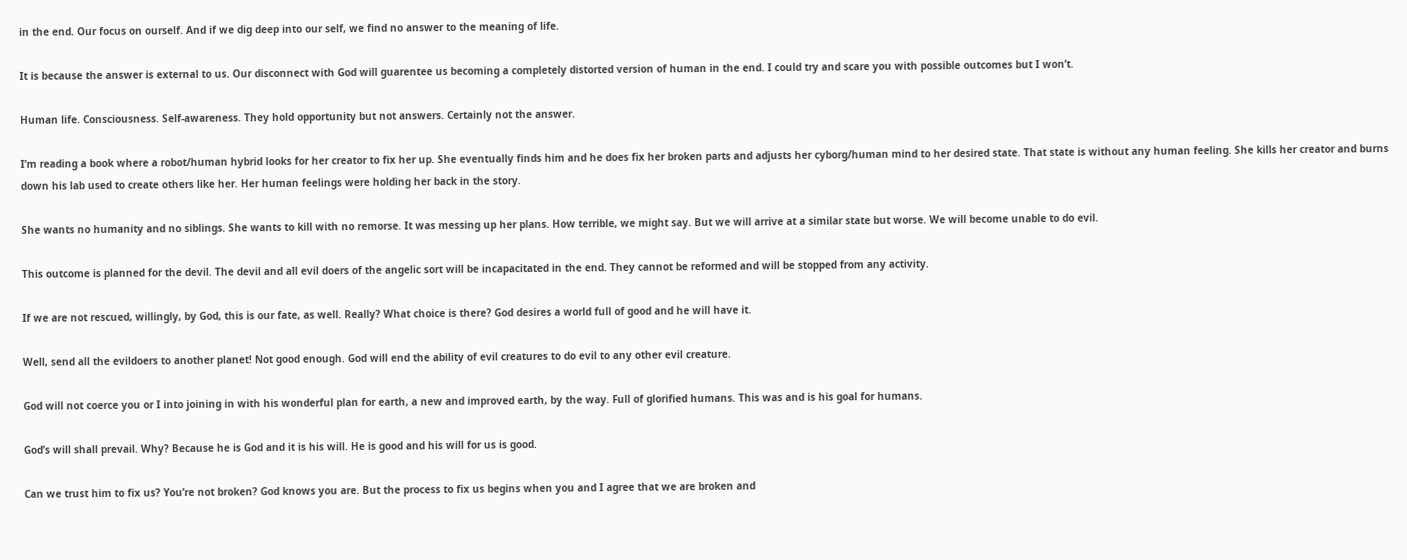in the end. Our focus on ourself. And if we dig deep into our self, we find no answer to the meaning of life.

It is because the answer is external to us. Our disconnect with God will guarentee us becoming a completely distorted version of human in the end. I could try and scare you with possible outcomes but I won’t.

Human life. Consciousness. Self-awareness. They hold opportunity but not answers. Certainly not the answer.

I’m reading a book where a robot/human hybrid looks for her creator to fix her up. She eventually finds him and he does fix her broken parts and adjusts her cyborg/human mind to her desired state. That state is without any human feeling. She kills her creator and burns down his lab used to create others like her. Her human feelings were holding her back in the story.

She wants no humanity and no siblings. She wants to kill with no remorse. It was messing up her plans. How terrible, we might say. But we will arrive at a similar state but worse. We will become unable to do evil.

This outcome is planned for the devil. The devil and all evil doers of the angelic sort will be incapacitated in the end. They cannot be reformed and will be stopped from any activity.

If we are not rescued, willingly, by God, this is our fate, as well. Really? What choice is there? God desires a world full of good and he will have it.

Well, send all the evildoers to another planet! Not good enough. God will end the ability of evil creatures to do evil to any other evil creature.

God will not coerce you or I into joining in with his wonderful plan for earth, a new and improved earth, by the way. Full of glorified humans. This was and is his goal for humans.

God’s will shall prevail. Why? Because he is God and it is his will. He is good and his will for us is good.

Can we trust him to fix us? You’re not broken? God knows you are. But the process to fix us begins when you and I agree that we are broken and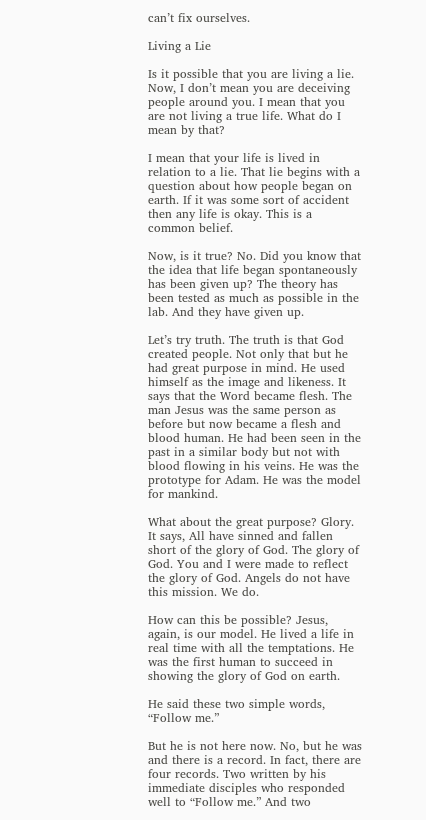can’t fix ourselves.

Living a Lie

Is it possible that you are living a lie. Now, I don’t mean you are deceiving people around you. I mean that you are not living a true life. What do I mean by that?

I mean that your life is lived in relation to a lie. That lie begins with a question about how people began on earth. If it was some sort of accident then any life is okay. This is a common belief.

Now, is it true? No. Did you know that the idea that life began spontaneously has been given up? The theory has been tested as much as possible in the lab. And they have given up.

Let’s try truth. The truth is that God created people. Not only that but he had great purpose in mind. He used himself as the image and likeness. It says that the Word became flesh. The man Jesus was the same person as before but now became a flesh and blood human. He had been seen in the past in a similar body but not with blood flowing in his veins. He was the prototype for Adam. He was the model for mankind.

What about the great purpose? Glory. It says, All have sinned and fallen short of the glory of God. The glory of God. You and I were made to reflect the glory of God. Angels do not have this mission. We do.

How can this be possible? Jesus, again, is our model. He lived a life in real time with all the temptations. He was the first human to succeed in showing the glory of God on earth.

He said these two simple words, “Follow me.”

But he is not here now. No, but he was and there is a record. In fact, there are four records. Two written by his immediate disciples who responded well to “Follow me.” And two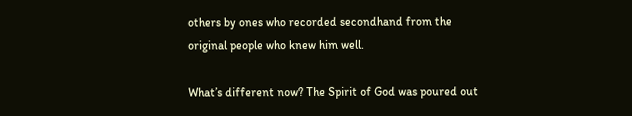others by ones who recorded secondhand from the original people who knew him well.

What’s different now? The Spirit of God was poured out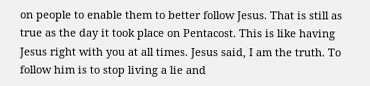on people to enable them to better follow Jesus. That is still as true as the day it took place on Pentacost. This is like having Jesus right with you at all times. Jesus said, I am the truth. To follow him is to stop living a lie and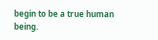begin to be a true human being.